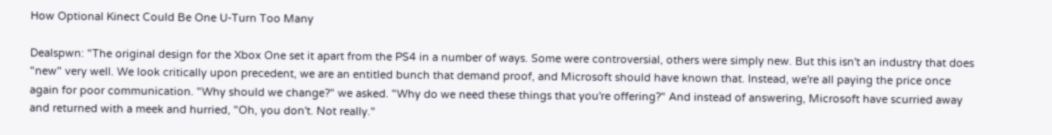How Optional Kinect Could Be One U-Turn Too Many

Dealspwn: "The original design for the Xbox One set it apart from the PS4 in a number of ways. Some were controversial, others were simply new. But this isn't an industry that does "new" very well. We look critically upon precedent, we are an entitled bunch that demand proof, and Microsoft should have known that. Instead, we're all paying the price once again for poor communication. "Why should we change?" we asked. "Why do we need these things that you're offering?" And instead of answering, Microsoft have scurried away and returned with a meek and hurried, "Oh, you don't. Not really."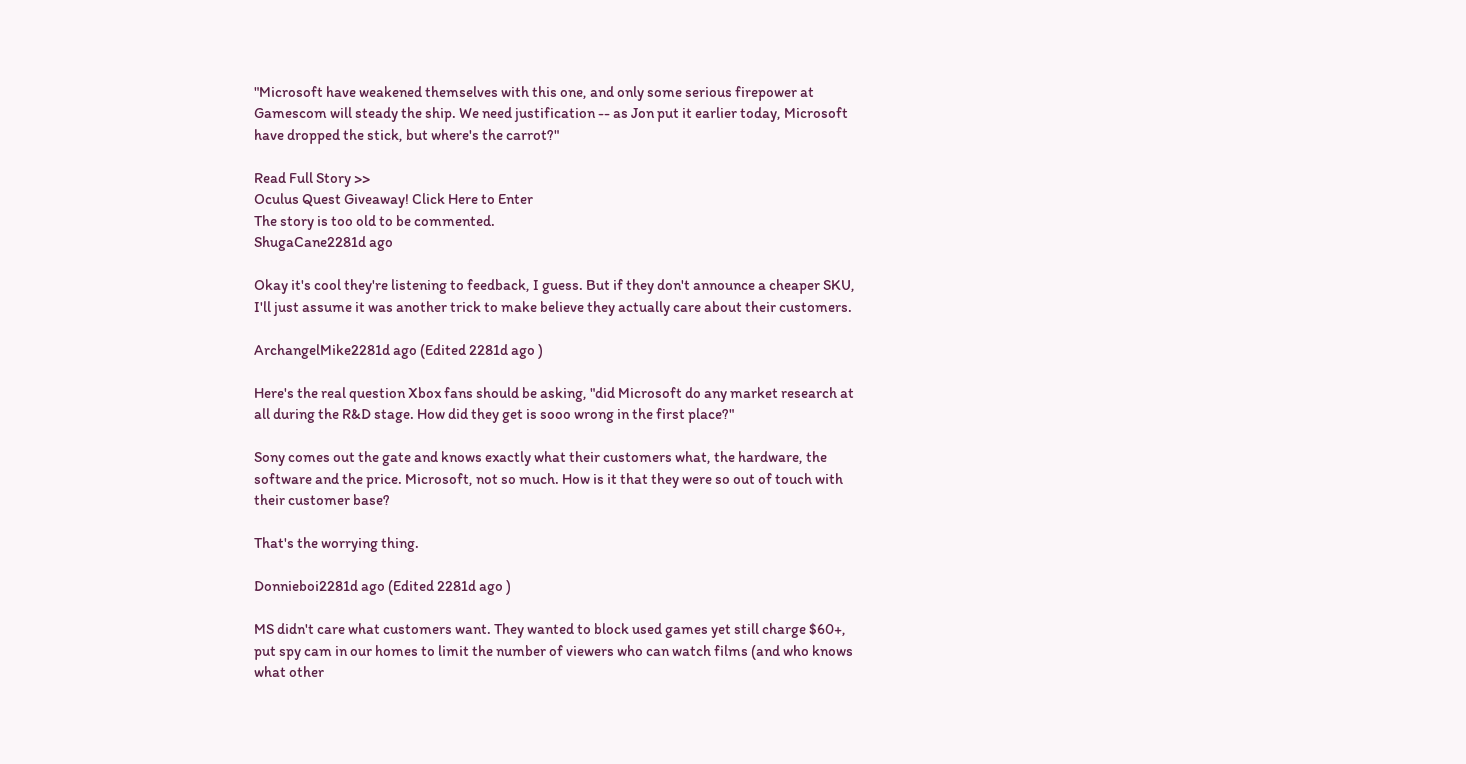"Microsoft have weakened themselves with this one, and only some serious firepower at Gamescom will steady the ship. We need justification -- as Jon put it earlier today, Microsoft have dropped the stick, but where's the carrot?"

Read Full Story >>
Oculus Quest Giveaway! Click Here to Enter
The story is too old to be commented.
ShugaCane2281d ago

Okay it's cool they're listening to feedback, I guess. But if they don't announce a cheaper SKU, I'll just assume it was another trick to make believe they actually care about their customers.

ArchangelMike2281d ago (Edited 2281d ago )

Here's the real question Xbox fans should be asking, "did Microsoft do any market research at all during the R&D stage. How did they get is sooo wrong in the first place?"

Sony comes out the gate and knows exactly what their customers what, the hardware, the software and the price. Microsoft, not so much. How is it that they were so out of touch with their customer base?

That's the worrying thing.

Donnieboi2281d ago (Edited 2281d ago )

MS didn't care what customers want. They wanted to block used games yet still charge $60+, put spy cam in our homes to limit the number of viewers who can watch films (and who knows what other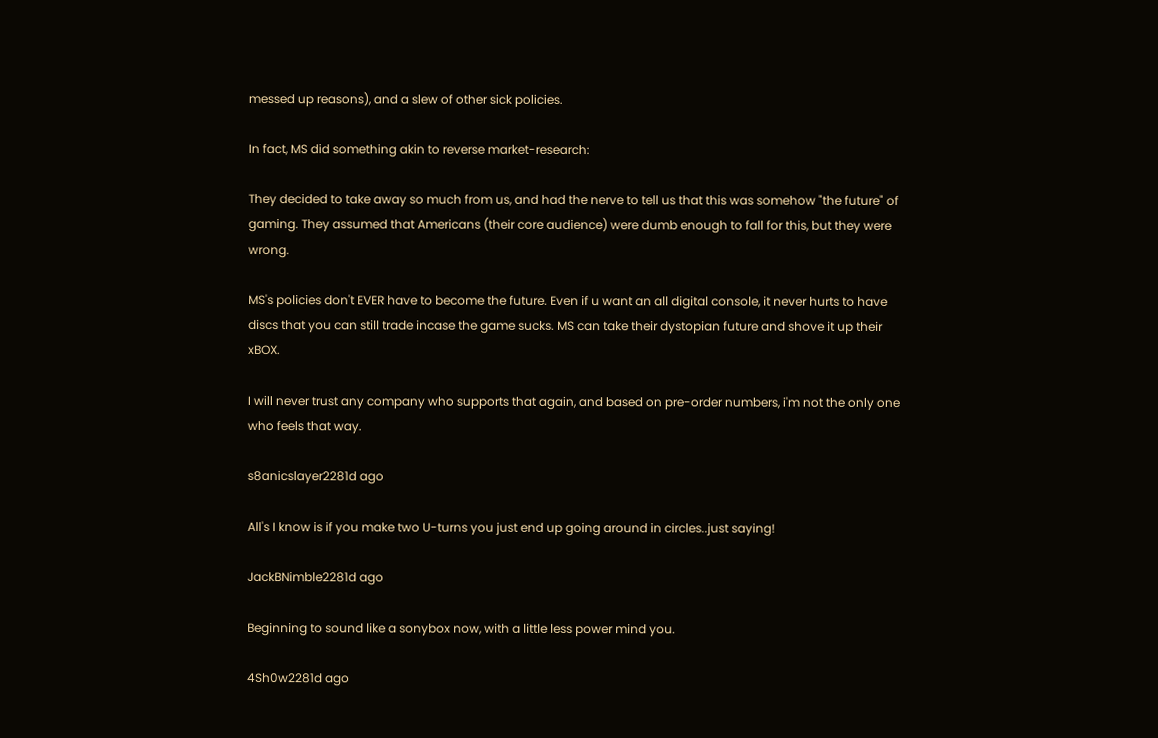messed up reasons), and a slew of other sick policies.

In fact, MS did something akin to reverse market-research:

They decided to take away so much from us, and had the nerve to tell us that this was somehow "the future" of gaming. They assumed that Americans (their core audience) were dumb enough to fall for this, but they were wrong.

MS's policies don't EVER have to become the future. Even if u want an all digital console, it never hurts to have discs that you can still trade incase the game sucks. MS can take their dystopian future and shove it up their xBOX.

I will never trust any company who supports that again, and based on pre-order numbers, i'm not the only one who feels that way.

s8anicslayer2281d ago

All's I know is if you make two U-turns you just end up going around in circles..just saying!

JackBNimble2281d ago

Beginning to sound like a sonybox now, with a little less power mind you.

4Sh0w2281d ago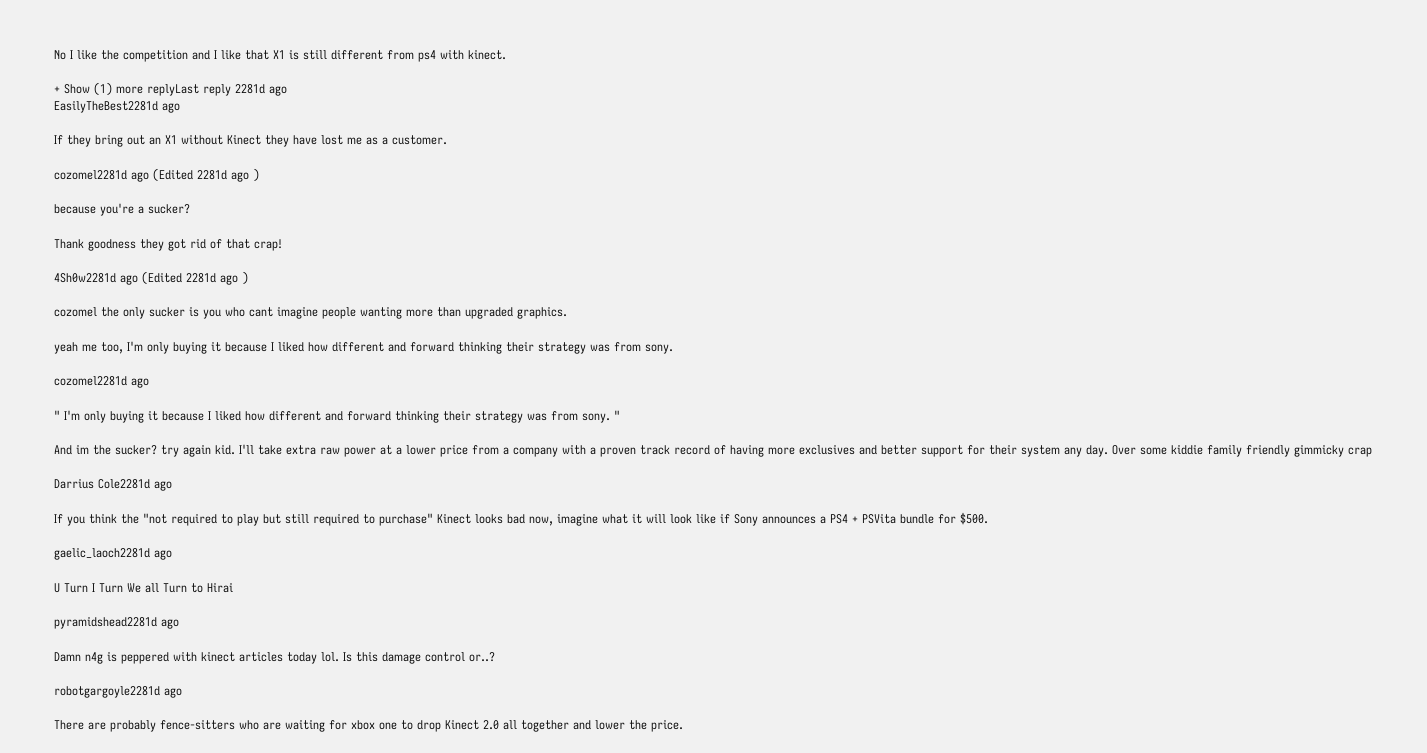No I like the competition and I like that X1 is still different from ps4 with kinect.

+ Show (1) more replyLast reply 2281d ago
EasilyTheBest2281d ago

If they bring out an X1 without Kinect they have lost me as a customer.

cozomel2281d ago (Edited 2281d ago )

because you're a sucker?

Thank goodness they got rid of that crap!

4Sh0w2281d ago (Edited 2281d ago )

cozomel the only sucker is you who cant imagine people wanting more than upgraded graphics.

yeah me too, I'm only buying it because I liked how different and forward thinking their strategy was from sony.

cozomel2281d ago

" I'm only buying it because I liked how different and forward thinking their strategy was from sony. "

And im the sucker? try again kid. I'll take extra raw power at a lower price from a company with a proven track record of having more exclusives and better support for their system any day. Over some kiddie family friendly gimmicky crap

Darrius Cole2281d ago

If you think the "not required to play but still required to purchase" Kinect looks bad now, imagine what it will look like if Sony announces a PS4 + PSVita bundle for $500.

gaelic_laoch2281d ago

U Turn I Turn We all Turn to Hirai

pyramidshead2281d ago

Damn n4g is peppered with kinect articles today lol. Is this damage control or..?

robotgargoyle2281d ago

There are probably fence-sitters who are waiting for xbox one to drop Kinect 2.0 all together and lower the price.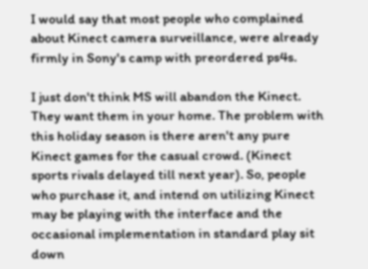I would say that most people who complained about Kinect camera surveillance, were already firmly in Sony's camp with preordered ps4s.

I just don't think MS will abandon the Kinect. They want them in your home. The problem with this holiday season is there aren't any pure Kinect games for the casual crowd. (Kinect sports rivals delayed till next year). So, people who purchase it, and intend on utilizing Kinect may be playing with the interface and the occasional implementation in standard play sit down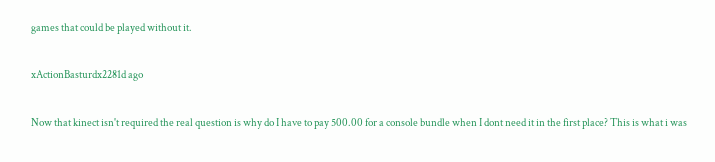games that could be played without it.

xActionBasturdx2281d ago

Now that kinect isn't required the real question is why do I have to pay 500.00 for a console bundle when I dont need it in the first place? This is what i was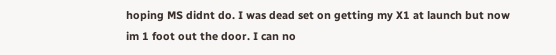hoping MS didnt do. I was dead set on getting my X1 at launch but now im 1 foot out the door. I can no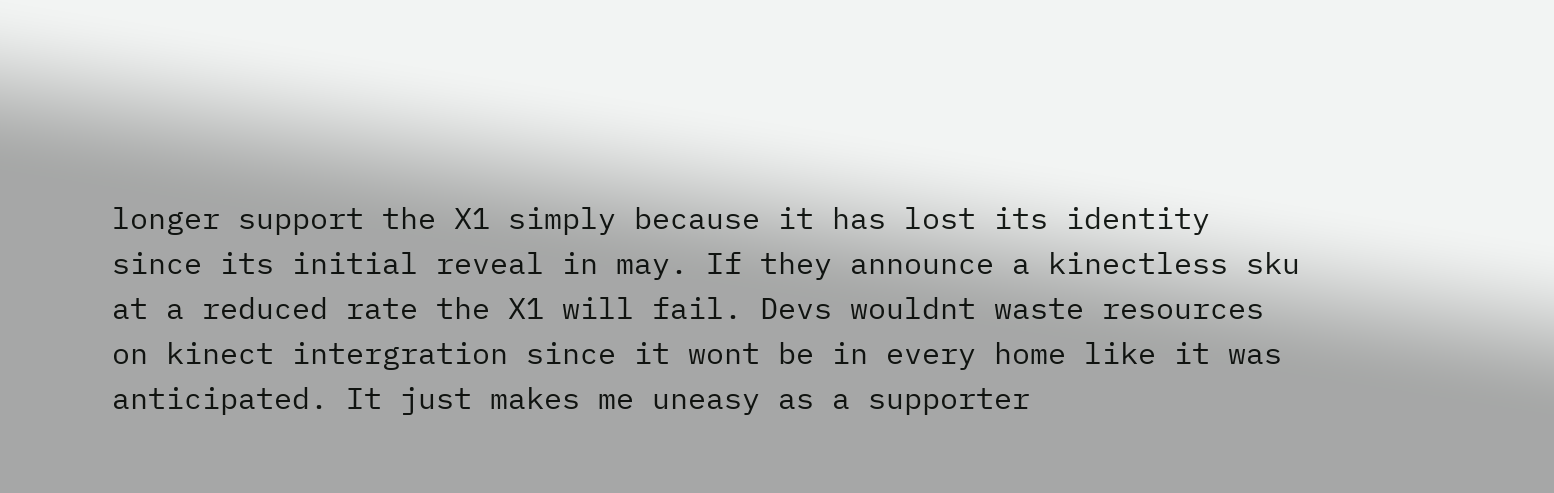longer support the X1 simply because it has lost its identity since its initial reveal in may. If they announce a kinectless sku at a reduced rate the X1 will fail. Devs wouldnt waste resources on kinect intergration since it wont be in every home like it was anticipated. It just makes me uneasy as a supporter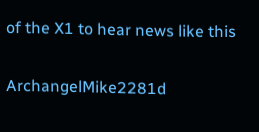of the X1 to hear news like this

ArchangelMike2281d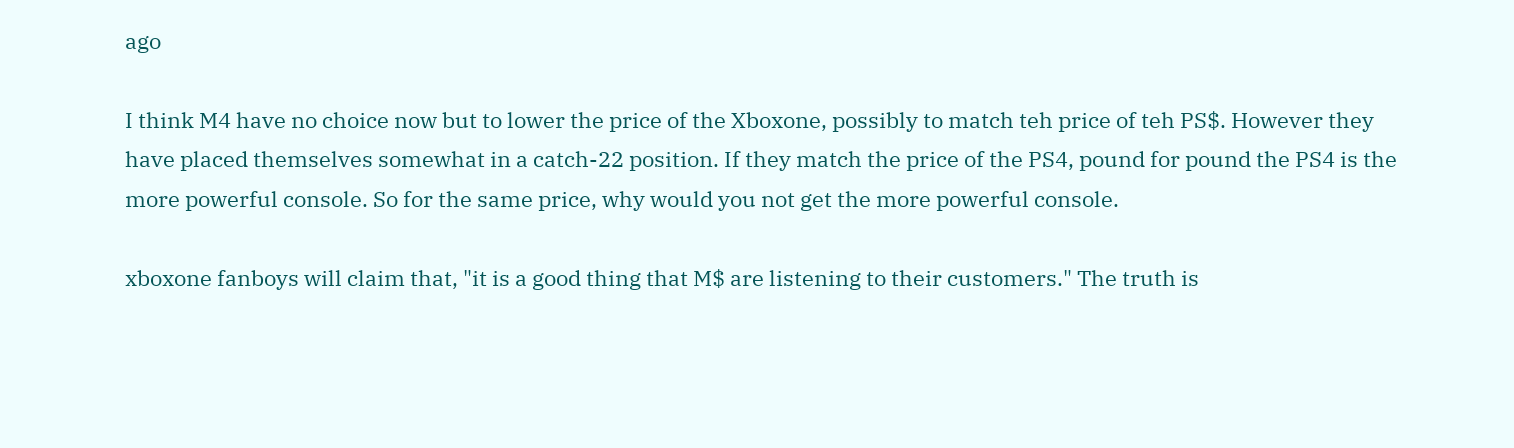ago

I think M4 have no choice now but to lower the price of the Xboxone, possibly to match teh price of teh PS$. However they have placed themselves somewhat in a catch-22 position. If they match the price of the PS4, pound for pound the PS4 is the more powerful console. So for the same price, why would you not get the more powerful console.

xboxone fanboys will claim that, "it is a good thing that M$ are listening to their customers." The truth is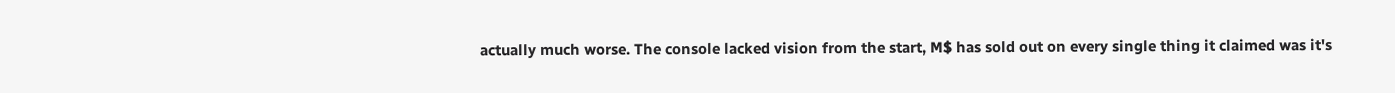actually much worse. The console lacked vision from the start, M$ has sold out on every single thing it claimed was it's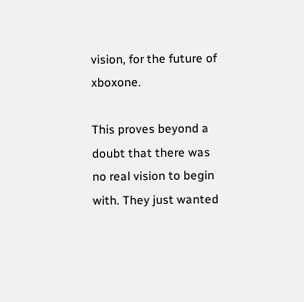vision, for the future of xboxone.

This proves beyond a doubt that there was no real vision to begin with. They just wanted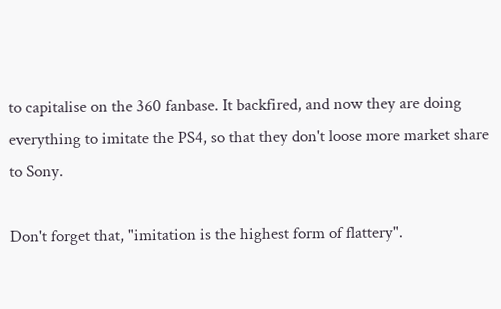to capitalise on the 360 fanbase. It backfired, and now they are doing everything to imitate the PS4, so that they don't loose more market share to Sony.

Don't forget that, "imitation is the highest form of flattery".